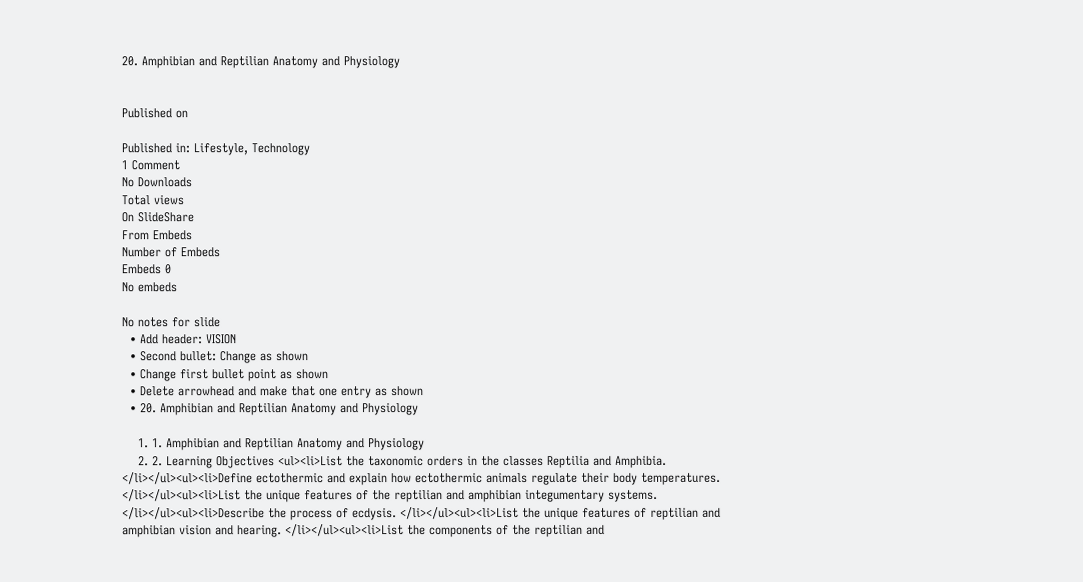20. Amphibian and Reptilian Anatomy and Physiology


Published on

Published in: Lifestyle, Technology
1 Comment
No Downloads
Total views
On SlideShare
From Embeds
Number of Embeds
Embeds 0
No embeds

No notes for slide
  • Add header: VISION
  • Second bullet: Change as shown
  • Change first bullet point as shown
  • Delete arrowhead and make that one entry as shown
  • 20. Amphibian and Reptilian Anatomy and Physiology

    1. 1. Amphibian and Reptilian Anatomy and Physiology
    2. 2. Learning Objectives <ul><li>List the taxonomic orders in the classes Reptilia and Amphibia. </li></ul><ul><li>Define ectothermic and explain how ectothermic animals regulate their body temperatures. </li></ul><ul><li>List the unique features of the reptilian and amphibian integumentary systems. </li></ul><ul><li>Describe the process of ecdysis. </li></ul><ul><li>List the unique features of reptilian and amphibian vision and hearing. </li></ul><ul><li>List the components of the reptilian and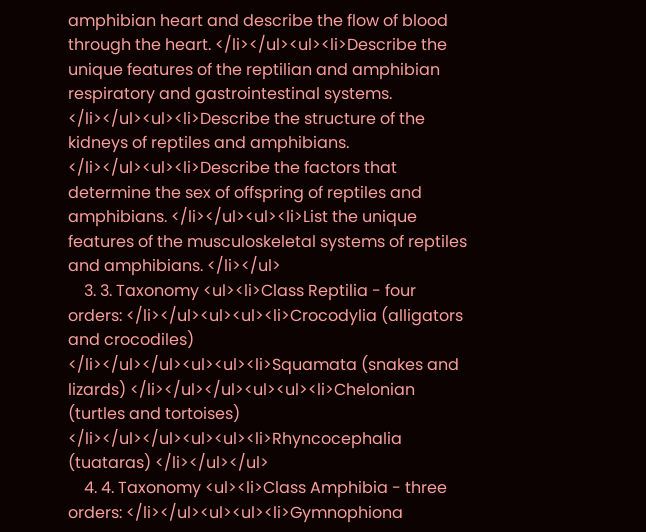amphibian heart and describe the flow of blood through the heart. </li></ul><ul><li>Describe the unique features of the reptilian and amphibian respiratory and gastrointestinal systems. </li></ul><ul><li>Describe the structure of the kidneys of reptiles and amphibians. </li></ul><ul><li>Describe the factors that determine the sex of offspring of reptiles and amphibians. </li></ul><ul><li>List the unique features of the musculoskeletal systems of reptiles and amphibians. </li></ul>
    3. 3. Taxonomy <ul><li>Class Reptilia - four orders: </li></ul><ul><ul><li>Crocodylia (alligators and crocodiles) </li></ul></ul><ul><ul><li>Squamata (snakes and lizards) </li></ul></ul><ul><ul><li>Chelonian (turtles and tortoises) </li></ul></ul><ul><ul><li>Rhyncocephalia (tuataras) </li></ul></ul>
    4. 4. Taxonomy <ul><li>Class Amphibia - three orders: </li></ul><ul><ul><li>Gymnophiona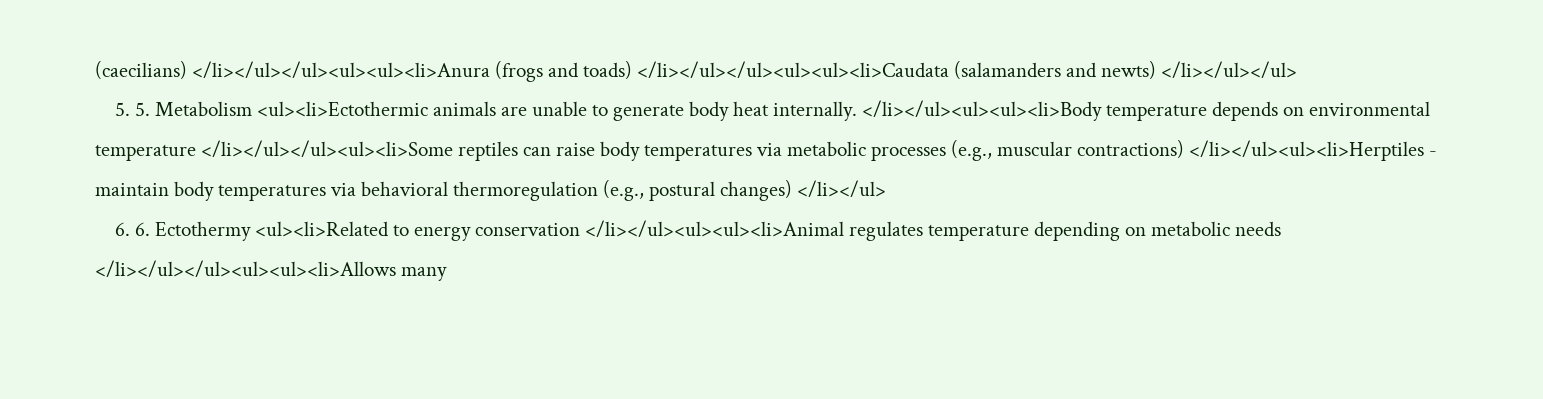(caecilians) </li></ul></ul><ul><ul><li>Anura (frogs and toads) </li></ul></ul><ul><ul><li>Caudata (salamanders and newts) </li></ul></ul>
    5. 5. Metabolism <ul><li>Ectothermic animals are unable to generate body heat internally. </li></ul><ul><ul><li>Body temperature depends on environmental temperature </li></ul></ul><ul><li>Some reptiles can raise body temperatures via metabolic processes (e.g., muscular contractions) </li></ul><ul><li>Herptiles - maintain body temperatures via behavioral thermoregulation (e.g., postural changes) </li></ul>
    6. 6. Ectothermy <ul><li>Related to energy conservation </li></ul><ul><ul><li>Animal regulates temperature depending on metabolic needs </li></ul></ul><ul><ul><li>Allows many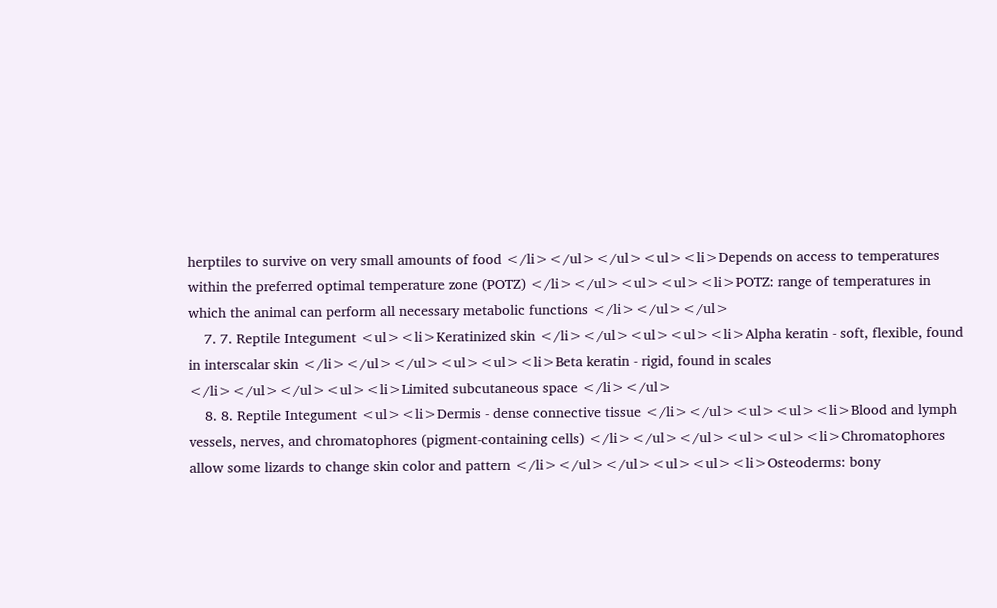herptiles to survive on very small amounts of food </li></ul></ul><ul><li>Depends on access to temperatures within the preferred optimal temperature zone (POTZ) </li></ul><ul><ul><li>POTZ: range of temperatures in which the animal can perform all necessary metabolic functions </li></ul></ul>
    7. 7. Reptile Integument <ul><li>Keratinized skin </li></ul><ul><ul><li>Alpha keratin - soft, flexible, found in interscalar skin </li></ul></ul><ul><ul><li>Beta keratin - rigid, found in scales </li></ul></ul><ul><li>Limited subcutaneous space </li></ul>
    8. 8. Reptile Integument <ul><li>Dermis - dense connective tissue </li></ul><ul><ul><li>Blood and lymph vessels, nerves, and chromatophores (pigment-containing cells) </li></ul></ul><ul><ul><li>Chromatophores allow some lizards to change skin color and pattern </li></ul></ul><ul><ul><li>Osteoderms: bony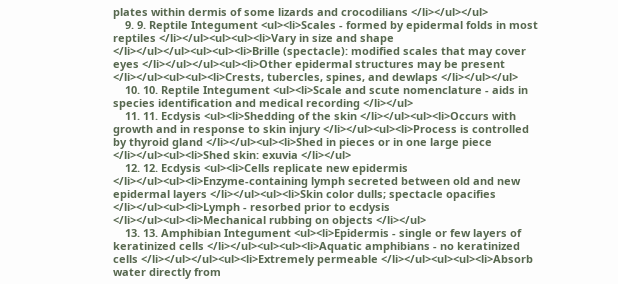plates within dermis of some lizards and crocodilians </li></ul></ul>
    9. 9. Reptile Integument <ul><li>Scales - formed by epidermal folds in most reptiles </li></ul><ul><ul><li>Vary in size and shape </li></ul></ul><ul><ul><li>Brille (spectacle): modified scales that may cover eyes </li></ul></ul><ul><li>Other epidermal structures may be present </li></ul><ul><ul><li>Crests, tubercles, spines, and dewlaps </li></ul></ul>
    10. 10. Reptile Integument <ul><li>Scale and scute nomenclature - aids in species identification and medical recording </li></ul>
    11. 11. Ecdysis <ul><li>Shedding of the skin </li></ul><ul><li>Occurs with growth and in response to skin injury </li></ul><ul><li>Process is controlled by thyroid gland </li></ul><ul><li>Shed in pieces or in one large piece </li></ul><ul><li>Shed skin: exuvia </li></ul>
    12. 12. Ecdysis <ul><li>Cells replicate new epidermis </li></ul><ul><li>Enzyme-containing lymph secreted between old and new epidermal layers </li></ul><ul><li>Skin color dulls; spectacle opacifies </li></ul><ul><li>Lymph - resorbed prior to ecdysis </li></ul><ul><li>Mechanical rubbing on objects </li></ul>
    13. 13. Amphibian Integument <ul><li>Epidermis - single or few layers of keratinized cells </li></ul><ul><ul><li>Aquatic amphibians - no keratinized cells </li></ul></ul><ul><li>Extremely permeable </li></ul><ul><ul><li>Absorb water directly from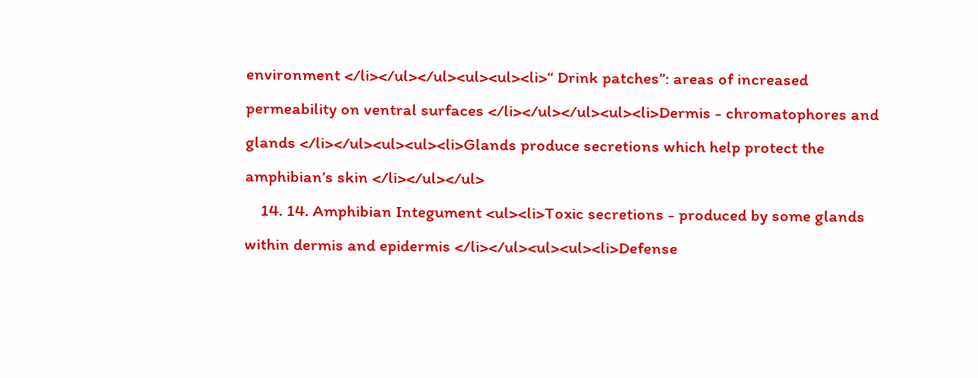environment </li></ul></ul><ul><ul><li>“ Drink patches”: areas of increased permeability on ventral surfaces </li></ul></ul><ul><li>Dermis - chromatophores and glands </li></ul><ul><ul><li>Glands produce secretions which help protect the amphibian’s skin </li></ul></ul>
    14. 14. Amphibian Integument <ul><li>Toxic secretions - produced by some glands within dermis and epidermis </li></ul><ul><ul><li>Defense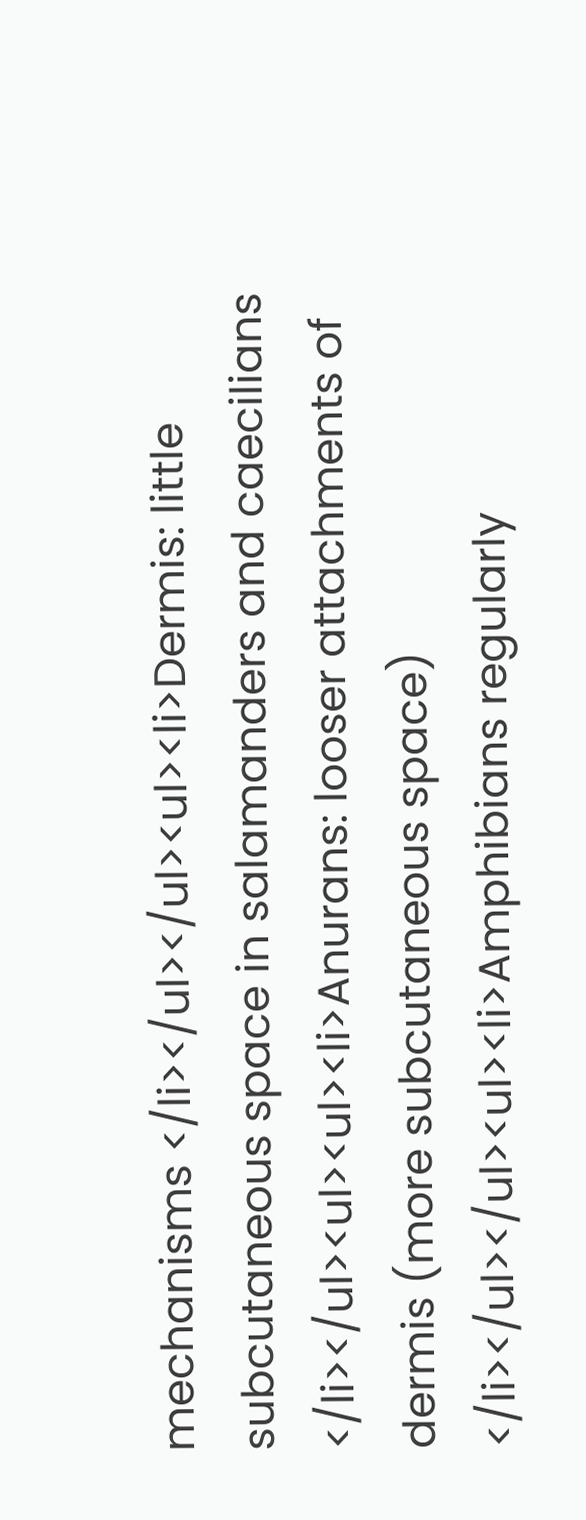mechanisms </li></ul></ul><ul><li>Dermis: little subcutaneous space in salamanders and caecilians </li></ul><ul><ul><li>Anurans: looser attachments of dermis (more subcutaneous space) </li></ul></ul><ul><li>Amphibians regularly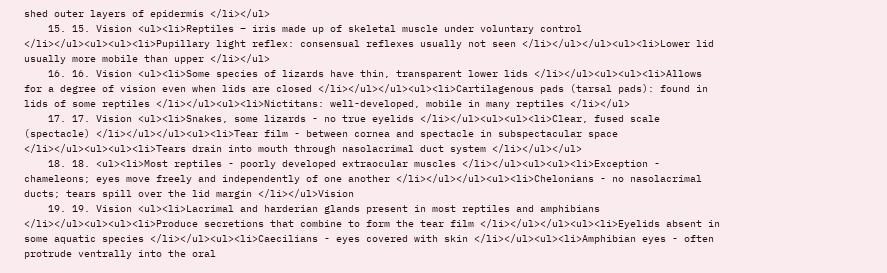shed outer layers of epidermis </li></ul>
    15. 15. Vision <ul><li>Reptiles – iris made up of skeletal muscle under voluntary control </li></ul><ul><ul><li>Pupillary light reflex: consensual reflexes usually not seen </li></ul></ul><ul><li>Lower lid usually more mobile than upper </li></ul>
    16. 16. Vision <ul><li>Some species of lizards have thin, transparent lower lids </li></ul><ul><ul><li>Allows for a degree of vision even when lids are closed </li></ul></ul><ul><li>Cartilagenous pads (tarsal pads): found in lids of some reptiles </li></ul><ul><li>Nictitans: well-developed, mobile in many reptiles </li></ul>
    17. 17. Vision <ul><li>Snakes, some lizards - no true eyelids </li></ul><ul><ul><li>Clear, fused scale (spectacle) </li></ul></ul><ul><li>Tear film - between cornea and spectacle in subspectacular space </li></ul><ul><ul><li>Tears drain into mouth through nasolacrimal duct system </li></ul></ul>
    18. 18. <ul><li>Most reptiles - poorly developed extraocular muscles </li></ul><ul><ul><li>Exception - chameleons; eyes move freely and independently of one another </li></ul></ul><ul><li>Chelonians - no nasolacrimal ducts; tears spill over the lid margin </li></ul>Vision
    19. 19. Vision <ul><li>Lacrimal and harderian glands present in most reptiles and amphibians </li></ul><ul><ul><li>Produce secretions that combine to form the tear film </li></ul></ul><ul><li>Eyelids absent in some aquatic species </li></ul><ul><li>Caecilians - eyes covered with skin </li></ul><ul><li>Amphibian eyes - often protrude ventrally into the oral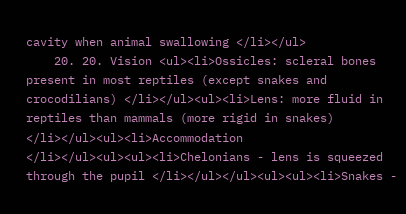cavity when animal swallowing </li></ul>
    20. 20. Vision <ul><li>Ossicles: scleral bones present in most reptiles (except snakes and crocodilians) </li></ul><ul><li>Lens: more fluid in reptiles than mammals (more rigid in snakes) </li></ul><ul><li>Accommodation </li></ul><ul><ul><li>Chelonians - lens is squeezed through the pupil </li></ul></ul><ul><ul><li>Snakes -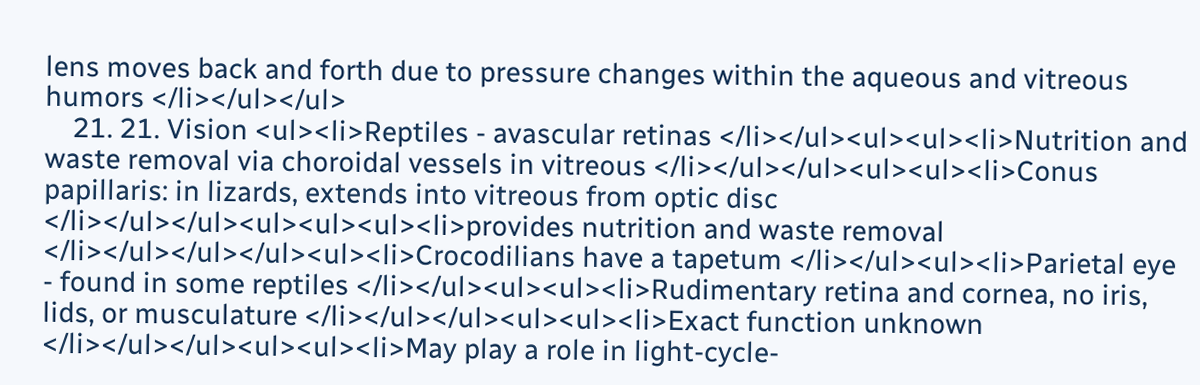lens moves back and forth due to pressure changes within the aqueous and vitreous humors </li></ul></ul>
    21. 21. Vision <ul><li>Reptiles - avascular retinas </li></ul><ul><ul><li>Nutrition and waste removal via choroidal vessels in vitreous </li></ul></ul><ul><ul><li>Conus papillaris: in lizards, extends into vitreous from optic disc </li></ul></ul><ul><ul><ul><li>provides nutrition and waste removal </li></ul></ul></ul><ul><li>Crocodilians have a tapetum </li></ul><ul><li>Parietal eye - found in some reptiles </li></ul><ul><ul><li>Rudimentary retina and cornea, no iris, lids, or musculature </li></ul></ul><ul><ul><li>Exact function unknown </li></ul></ul><ul><ul><li>May play a role in light-cycle-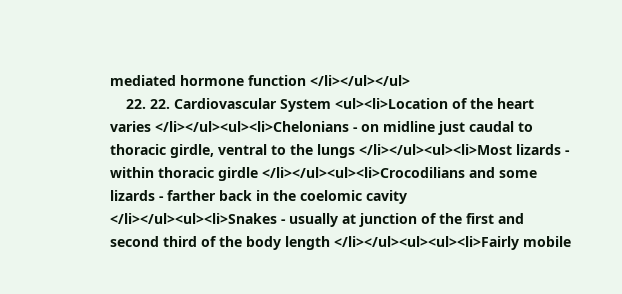mediated hormone function </li></ul></ul>
    22. 22. Cardiovascular System <ul><li>Location of the heart varies </li></ul><ul><li>Chelonians - on midline just caudal to thoracic girdle, ventral to the lungs </li></ul><ul><li>Most lizards - within thoracic girdle </li></ul><ul><li>Crocodilians and some lizards - farther back in the coelomic cavity </li></ul><ul><li>Snakes - usually at junction of the first and second third of the body length </li></ul><ul><ul><li>Fairly mobile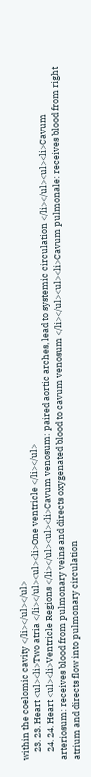within the coelomic cavity </li></ul></ul>
    23. 23. Heart <ul><li>Two atria </li></ul><ul><li>One ventricle </li></ul>
    24. 24. Heart <ul><li>Ventricle Regions </li></ul><ul><li>Cavum venosum: paired aortic arches, lead to systemic circulation </li></ul><ul><li>Cavum arteriosum: receives blood from pulmonary veins and directs oxygenated blood to cavum venosum </li></ul><ul><li>Cavum pulmonale: receives blood from right atrium and directs flow into pulmonary circulation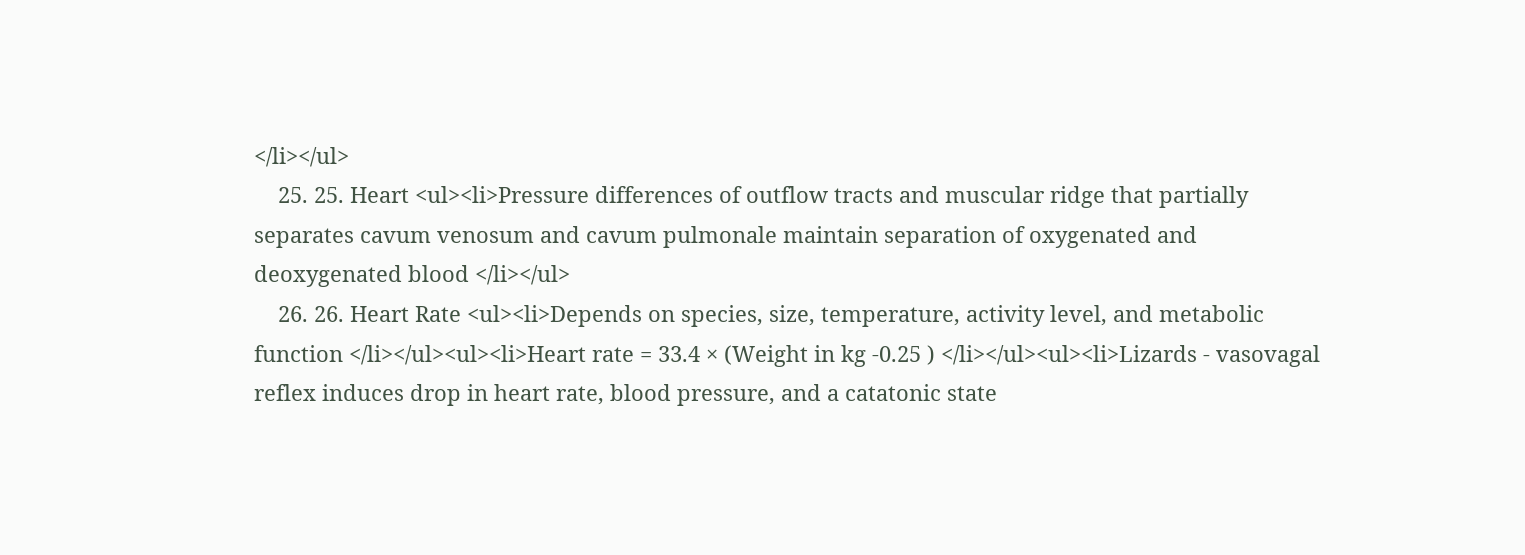</li></ul>
    25. 25. Heart <ul><li>Pressure differences of outflow tracts and muscular ridge that partially separates cavum venosum and cavum pulmonale maintain separation of oxygenated and deoxygenated blood </li></ul>
    26. 26. Heart Rate <ul><li>Depends on species, size, temperature, activity level, and metabolic function </li></ul><ul><li>Heart rate = 33.4 × (Weight in kg -0.25 ) </li></ul><ul><li>Lizards - vasovagal reflex induces drop in heart rate, blood pressure, and a catatonic state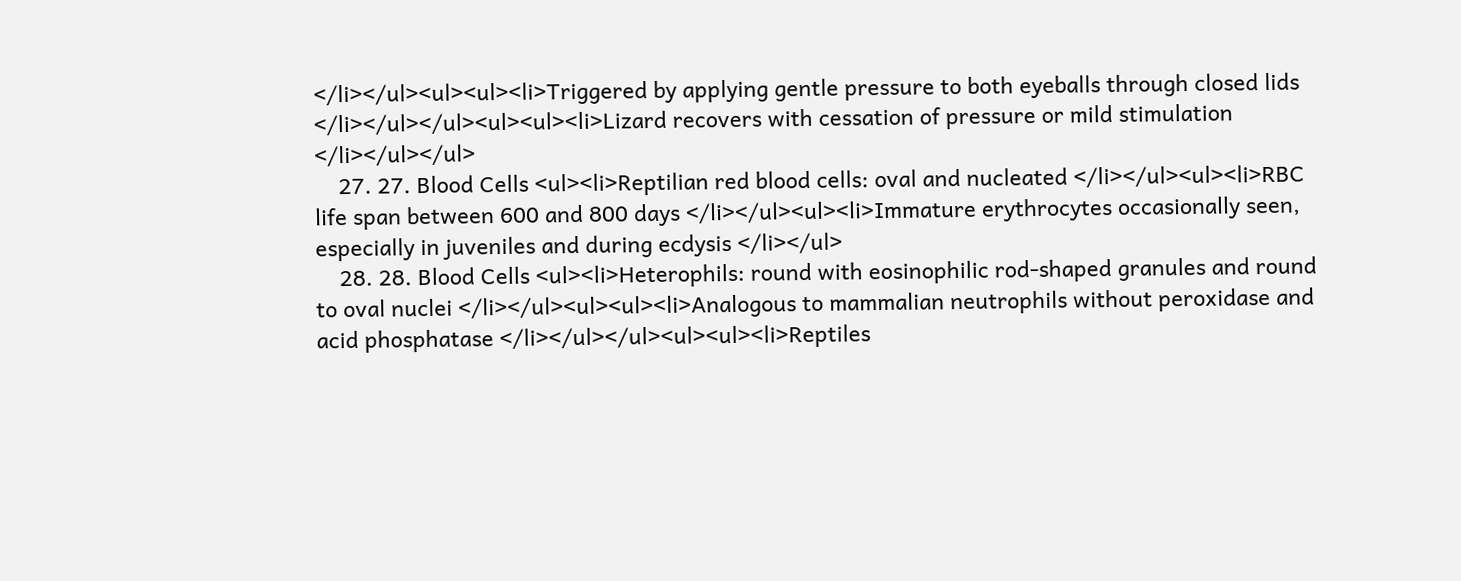</li></ul><ul><ul><li>Triggered by applying gentle pressure to both eyeballs through closed lids </li></ul></ul><ul><ul><li>Lizard recovers with cessation of pressure or mild stimulation </li></ul></ul>
    27. 27. Blood Cells <ul><li>Reptilian red blood cells: oval and nucleated </li></ul><ul><li>RBC life span between 600 and 800 days </li></ul><ul><li>Immature erythrocytes occasionally seen, especially in juveniles and during ecdysis </li></ul>
    28. 28. Blood Cells <ul><li>Heterophils: round with eosinophilic rod-shaped granules and round to oval nuclei </li></ul><ul><ul><li>Analogous to mammalian neutrophils without peroxidase and acid phosphatase </li></ul></ul><ul><ul><li>Reptiles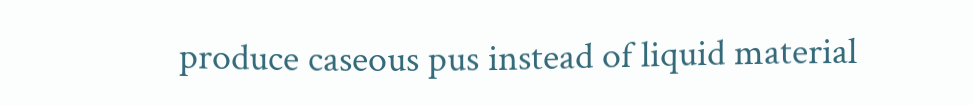produce caseous pus instead of liquid material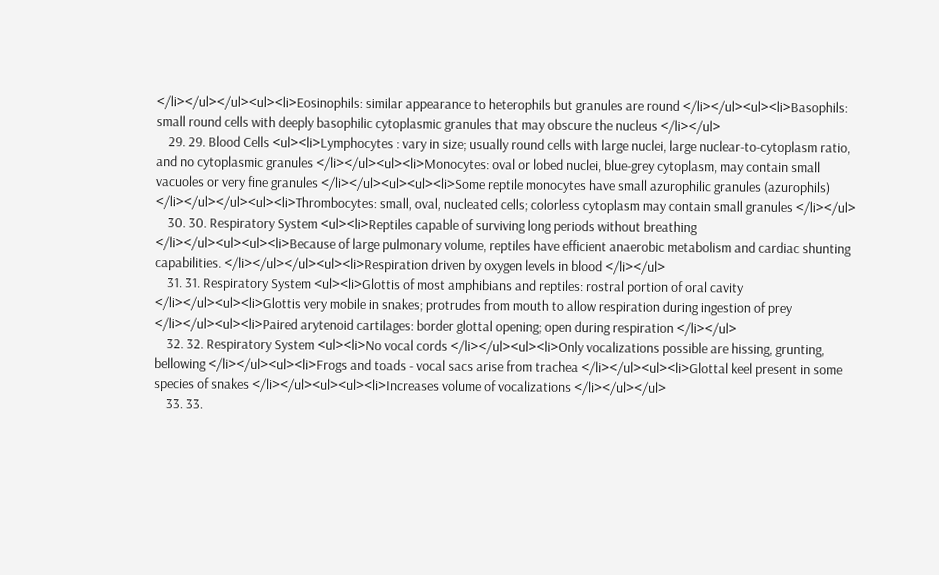</li></ul></ul><ul><li>Eosinophils: similar appearance to heterophils but granules are round </li></ul><ul><li>Basophils: small round cells with deeply basophilic cytoplasmic granules that may obscure the nucleus </li></ul>
    29. 29. Blood Cells <ul><li>Lymphocytes : vary in size; usually round cells with large nuclei, large nuclear-to-cytoplasm ratio, and no cytoplasmic granules </li></ul><ul><li>Monocytes: oval or lobed nuclei, blue-grey cytoplasm, may contain small vacuoles or very fine granules </li></ul><ul><ul><li>Some reptile monocytes have small azurophilic granules (azurophils) </li></ul></ul><ul><li>Thrombocytes: small, oval, nucleated cells; colorless cytoplasm may contain small granules </li></ul>
    30. 30. Respiratory System <ul><li>Reptiles capable of surviving long periods without breathing </li></ul><ul><ul><li>Because of large pulmonary volume, reptiles have efficient anaerobic metabolism and cardiac shunting capabilities. </li></ul></ul><ul><li>Respiration driven by oxygen levels in blood </li></ul>
    31. 31. Respiratory System <ul><li>Glottis of most amphibians and reptiles: rostral portion of oral cavity </li></ul><ul><li>Glottis very mobile in snakes; protrudes from mouth to allow respiration during ingestion of prey </li></ul><ul><li>Paired arytenoid cartilages: border glottal opening; open during respiration </li></ul>
    32. 32. Respiratory System <ul><li>No vocal cords </li></ul><ul><li>Only vocalizations possible are hissing, grunting, bellowing </li></ul><ul><li>Frogs and toads - vocal sacs arise from trachea </li></ul><ul><li>Glottal keel present in some species of snakes </li></ul><ul><ul><li>Increases volume of vocalizations </li></ul></ul>
    33. 33.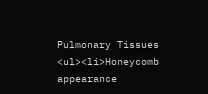Pulmonary Tissues <ul><li>Honeycomb appearance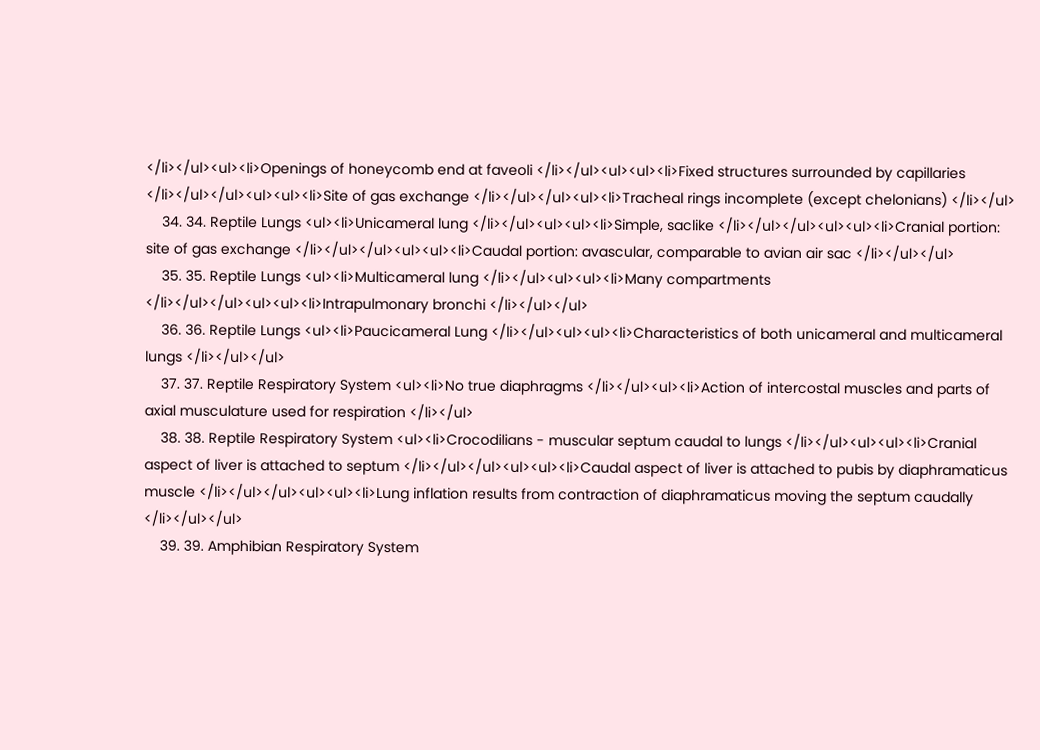</li></ul><ul><li>Openings of honeycomb end at faveoli </li></ul><ul><ul><li>Fixed structures surrounded by capillaries </li></ul></ul><ul><ul><li>Site of gas exchange </li></ul></ul><ul><li>Tracheal rings incomplete (except chelonians) </li></ul>
    34. 34. Reptile Lungs <ul><li>Unicameral lung </li></ul><ul><ul><li>Simple, saclike </li></ul></ul><ul><ul><li>Cranial portion: site of gas exchange </li></ul></ul><ul><ul><li>Caudal portion: avascular, comparable to avian air sac </li></ul></ul>
    35. 35. Reptile Lungs <ul><li>Multicameral lung </li></ul><ul><ul><li>Many compartments </li></ul></ul><ul><ul><li>Intrapulmonary bronchi </li></ul></ul>
    36. 36. Reptile Lungs <ul><li>Paucicameral Lung </li></ul><ul><ul><li>Characteristics of both unicameral and multicameral lungs </li></ul></ul>
    37. 37. Reptile Respiratory System <ul><li>No true diaphragms </li></ul><ul><li>Action of intercostal muscles and parts of axial musculature used for respiration </li></ul>
    38. 38. Reptile Respiratory System <ul><li>Crocodilians - muscular septum caudal to lungs </li></ul><ul><ul><li>Cranial aspect of liver is attached to septum </li></ul></ul><ul><ul><li>Caudal aspect of liver is attached to pubis by diaphramaticus muscle </li></ul></ul><ul><ul><li>Lung inflation results from contraction of diaphramaticus moving the septum caudally </li></ul></ul>
    39. 39. Amphibian Respiratory System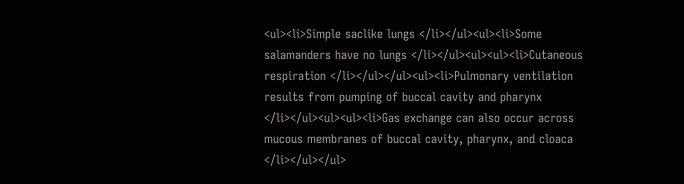<ul><li>Simple saclike lungs </li></ul><ul><li>Some salamanders have no lungs </li></ul><ul><ul><li>Cutaneous respiration </li></ul></ul><ul><li>Pulmonary ventilation results from pumping of buccal cavity and pharynx </li></ul><ul><ul><li>Gas exchange can also occur across mucous membranes of buccal cavity, pharynx, and cloaca </li></ul></ul>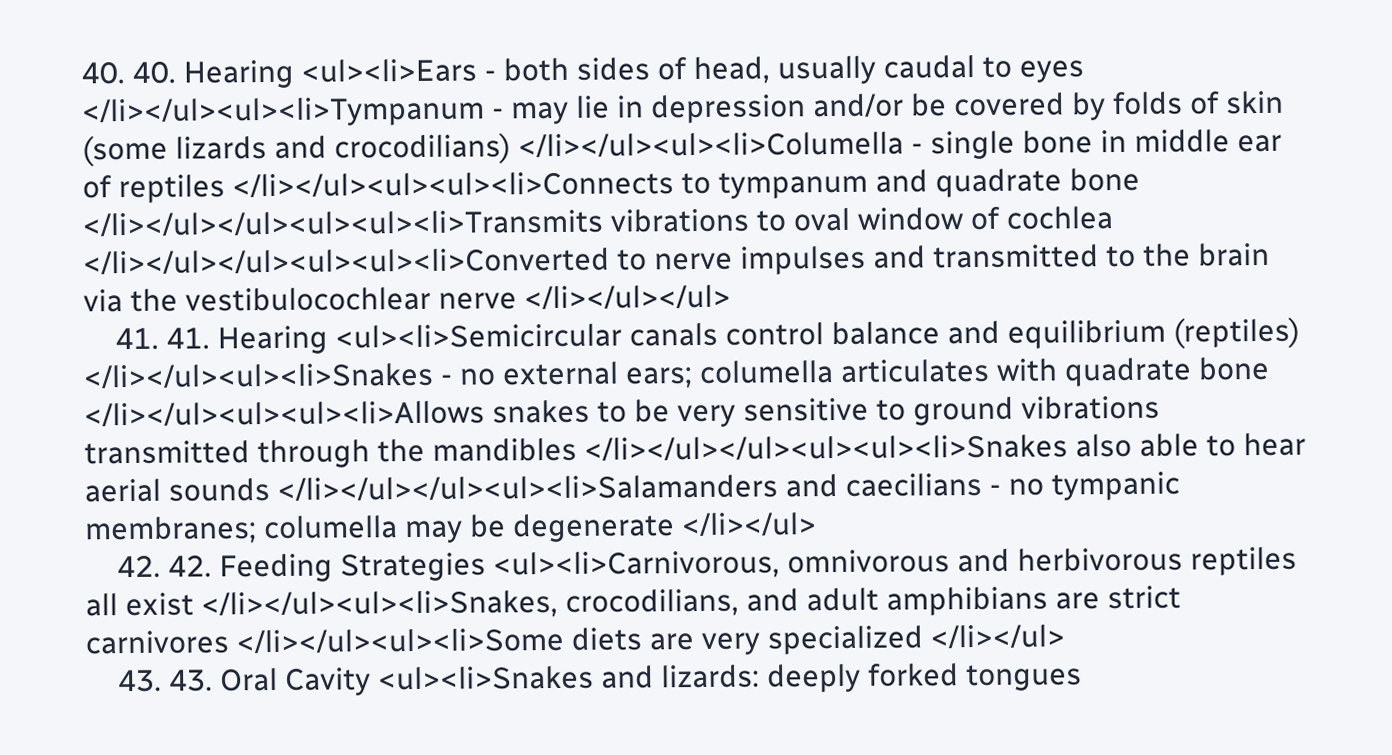40. 40. Hearing <ul><li>Ears - both sides of head, usually caudal to eyes </li></ul><ul><li>Tympanum - may lie in depression and/or be covered by folds of skin (some lizards and crocodilians) </li></ul><ul><li>Columella - single bone in middle ear of reptiles </li></ul><ul><ul><li>Connects to tympanum and quadrate bone </li></ul></ul><ul><ul><li>Transmits vibrations to oval window of cochlea </li></ul></ul><ul><ul><li>Converted to nerve impulses and transmitted to the brain via the vestibulocochlear nerve </li></ul></ul>
    41. 41. Hearing <ul><li>Semicircular canals control balance and equilibrium (reptiles) </li></ul><ul><li>Snakes - no external ears; columella articulates with quadrate bone </li></ul><ul><ul><li>Allows snakes to be very sensitive to ground vibrations transmitted through the mandibles </li></ul></ul><ul><ul><li>Snakes also able to hear aerial sounds </li></ul></ul><ul><li>Salamanders and caecilians - no tympanic membranes; columella may be degenerate </li></ul>
    42. 42. Feeding Strategies <ul><li>Carnivorous, omnivorous and herbivorous reptiles all exist </li></ul><ul><li>Snakes, crocodilians, and adult amphibians are strict carnivores </li></ul><ul><li>Some diets are very specialized </li></ul>
    43. 43. Oral Cavity <ul><li>Snakes and lizards: deeply forked tongues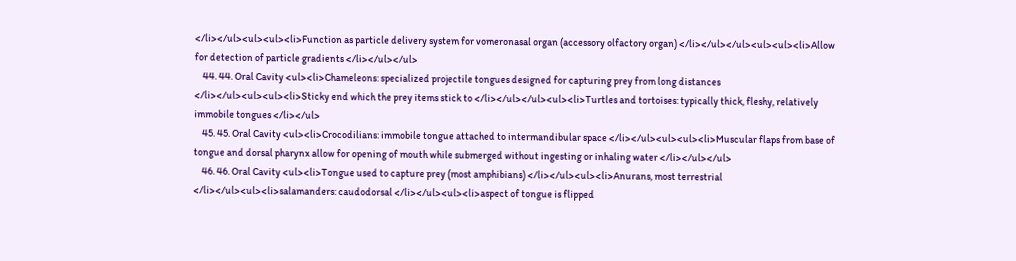</li></ul><ul><ul><li>Function as particle delivery system for vomeronasal organ (accessory olfactory organ) </li></ul></ul><ul><ul><li>Allow for detection of particle gradients </li></ul></ul>
    44. 44. Oral Cavity <ul><li>Chameleons: specialized projectile tongues designed for capturing prey from long distances </li></ul><ul><ul><li>Sticky end which the prey items stick to </li></ul></ul><ul><li>Turtles and tortoises: typically thick, fleshy, relatively immobile tongues </li></ul>
    45. 45. Oral Cavity <ul><li>Crocodilians: immobile tongue attached to intermandibular space </li></ul><ul><ul><li>Muscular flaps from base of tongue and dorsal pharynx allow for opening of mouth while submerged without ingesting or inhaling water </li></ul></ul>
    46. 46. Oral Cavity <ul><li>Tongue used to capture prey (most amphibians) </li></ul><ul><li>Anurans, most terrestrial </li></ul><ul><li>salamanders: caudodorsal </li></ul><ul><li>aspect of tongue is flipped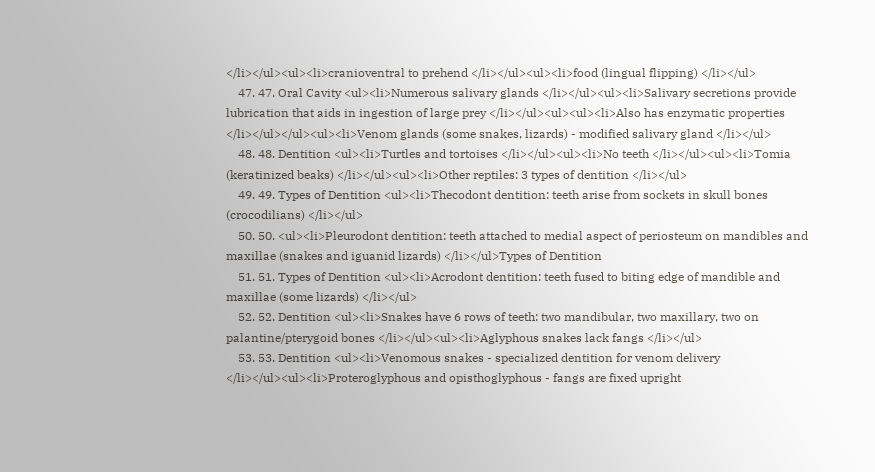</li></ul><ul><li>cranioventral to prehend </li></ul><ul><li>food (lingual flipping) </li></ul>
    47. 47. Oral Cavity <ul><li>Numerous salivary glands </li></ul><ul><li>Salivary secretions provide lubrication that aids in ingestion of large prey </li></ul><ul><ul><li>Also has enzymatic properties </li></ul></ul><ul><li>Venom glands (some snakes, lizards) - modified salivary gland </li></ul>
    48. 48. Dentition <ul><li>Turtles and tortoises </li></ul><ul><li>No teeth </li></ul><ul><li>Tomia (keratinized beaks) </li></ul><ul><li>Other reptiles: 3 types of dentition </li></ul>
    49. 49. Types of Dentition <ul><li>Thecodont dentition: teeth arise from sockets in skull bones (crocodilians) </li></ul>
    50. 50. <ul><li>Pleurodont dentition: teeth attached to medial aspect of periosteum on mandibles and maxillae (snakes and iguanid lizards) </li></ul>Types of Dentition
    51. 51. Types of Dentition <ul><li>Acrodont dentition: teeth fused to biting edge of mandible and maxillae (some lizards) </li></ul>
    52. 52. Dentition <ul><li>Snakes have 6 rows of teeth: two mandibular, two maxillary, two on palantine/pterygoid bones </li></ul><ul><li>Aglyphous snakes lack fangs </li></ul>
    53. 53. Dentition <ul><li>Venomous snakes - specialized dentition for venom delivery </li></ul><ul><li>Proteroglyphous and opisthoglyphous - fangs are fixed upright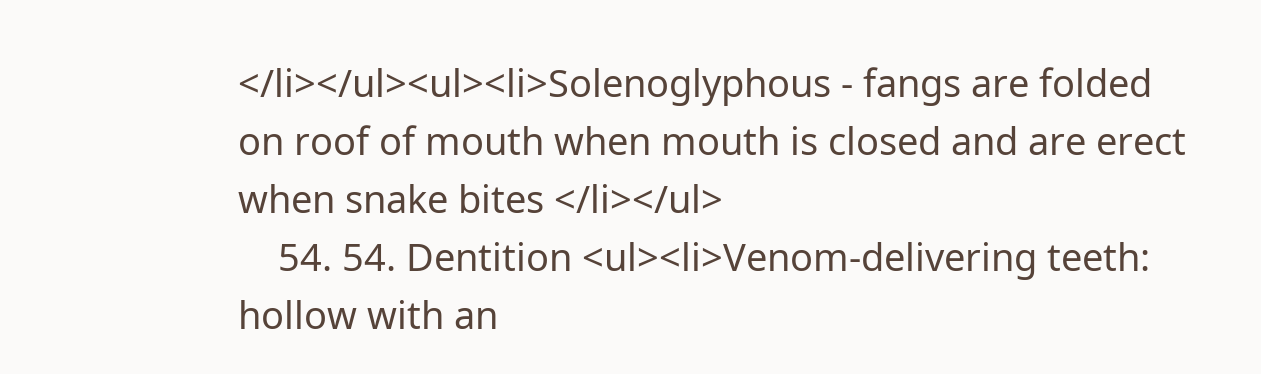</li></ul><ul><li>Solenoglyphous - fangs are folded on roof of mouth when mouth is closed and are erect when snake bites </li></ul>
    54. 54. Dentition <ul><li>Venom-delivering teeth: hollow with an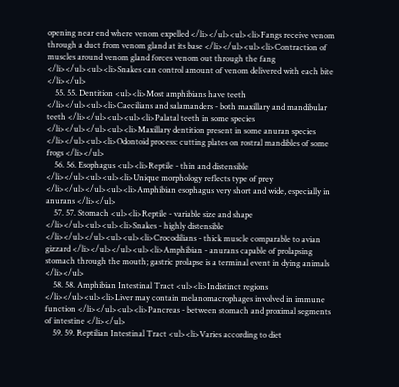opening near end where venom expelled </li></ul><ul><li>Fangs receive venom through a duct from venom gland at its base </li></ul><ul><li>Contraction of muscles around venom gland forces venom out through the fang </li></ul><ul><li>Snakes can control amount of venom delivered with each bite </li></ul>
    55. 55. Dentition <ul><li>Most amphibians have teeth </li></ul><ul><li>Caecilians and salamanders - both maxillary and mandibular teeth </li></ul><ul><ul><li>Palatal teeth in some species </li></ul></ul><ul><li>Maxillary dentition present in some anuran species </li></ul><ul><li>Odontoid process: cutting plates on rostral mandibles of some frogs </li></ul>
    56. 56. Esophagus <ul><li>Reptile - thin and distensible </li></ul><ul><ul><li>Unique morphology reflects type of prey </li></ul></ul><ul><li>Amphibian esophagus very short and wide, especially in anurans </li></ul>
    57. 57. Stomach <ul><li>Reptile - variable size and shape </li></ul><ul><ul><li>Snakes - highly distensible </li></ul></ul><ul><ul><li>Crocodilians - thick muscle comparable to avian gizzard </li></ul></ul><ul><li>Amphibian - anurans capable of prolapsing stomach through the mouth; gastric prolapse is a terminal event in dying animals </li></ul>
    58. 58. Amphibian Intestinal Tract <ul><li>Indistinct regions </li></ul><ul><li>Liver may contain melanomacrophages involved in immune function </li></ul><ul><li>Pancreas - between stomach and proximal segments of intestine </li></ul>
    59. 59. Reptilian Intestinal Tract <ul><li>Varies according to diet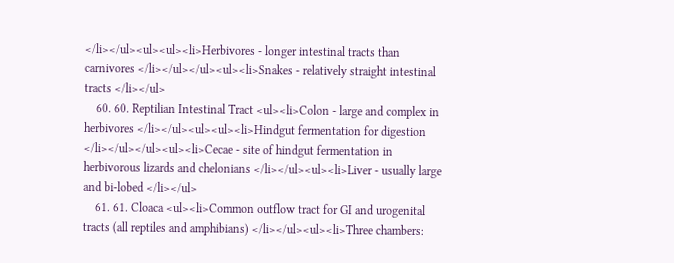</li></ul><ul><ul><li>Herbivores - longer intestinal tracts than carnivores </li></ul></ul><ul><li>Snakes - relatively straight intestinal tracts </li></ul>
    60. 60. Reptilian Intestinal Tract <ul><li>Colon - large and complex in herbivores </li></ul><ul><ul><li>Hindgut fermentation for digestion </li></ul></ul><ul><li>Cecae - site of hindgut fermentation in herbivorous lizards and chelonians </li></ul><ul><li>Liver - usually large and bi-lobed </li></ul>
    61. 61. Cloaca <ul><li>Common outflow tract for GI and urogenital tracts (all reptiles and amphibians) </li></ul><ul><li>Three chambers: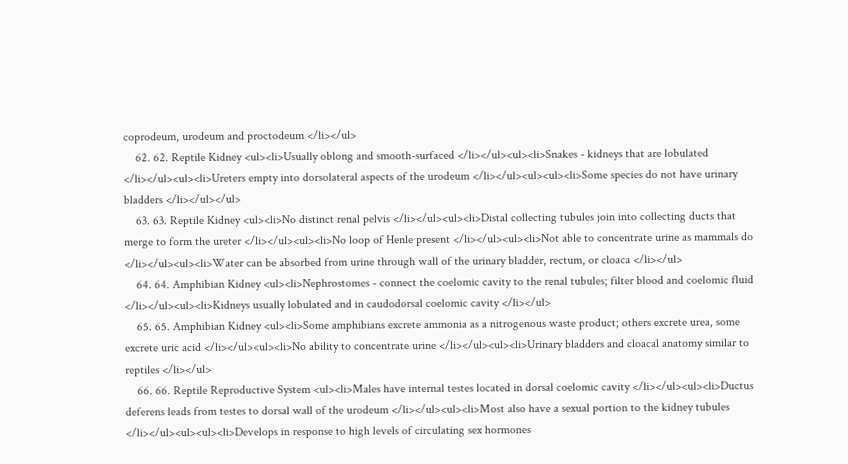coprodeum, urodeum and proctodeum </li></ul>
    62. 62. Reptile Kidney <ul><li>Usually oblong and smooth-surfaced </li></ul><ul><li>Snakes - kidneys that are lobulated </li></ul><ul><li>Ureters empty into dorsolateral aspects of the urodeum </li></ul><ul><ul><li>Some species do not have urinary bladders </li></ul></ul>
    63. 63. Reptile Kidney <ul><li>No distinct renal pelvis </li></ul><ul><li>Distal collecting tubules join into collecting ducts that merge to form the ureter </li></ul><ul><li>No loop of Henle present </li></ul><ul><li>Not able to concentrate urine as mammals do </li></ul><ul><li>Water can be absorbed from urine through wall of the urinary bladder, rectum, or cloaca </li></ul>
    64. 64. Amphibian Kidney <ul><li>Nephrostomes - connect the coelomic cavity to the renal tubules; filter blood and coelomic fluid </li></ul><ul><li>Kidneys usually lobulated and in caudodorsal coelomic cavity </li></ul>
    65. 65. Amphibian Kidney <ul><li>Some amphibians excrete ammonia as a nitrogenous waste product; others excrete urea, some excrete uric acid </li></ul><ul><li>No ability to concentrate urine </li></ul><ul><li>Urinary bladders and cloacal anatomy similar to reptiles </li></ul>
    66. 66. Reptile Reproductive System <ul><li>Males have internal testes located in dorsal coelomic cavity </li></ul><ul><li>Ductus deferens leads from testes to dorsal wall of the urodeum </li></ul><ul><li>Most also have a sexual portion to the kidney tubules </li></ul><ul><ul><li>Develops in response to high levels of circulating sex hormones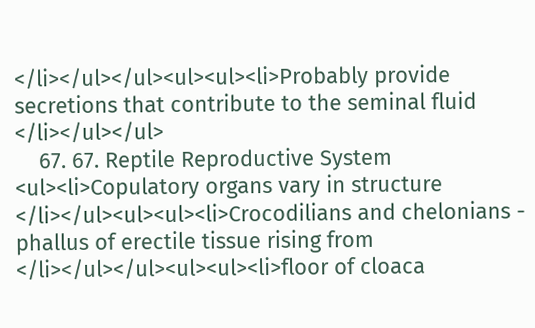</li></ul></ul><ul><ul><li>Probably provide secretions that contribute to the seminal fluid </li></ul></ul>
    67. 67. Reptile Reproductive System <ul><li>Copulatory organs vary in structure </li></ul><ul><ul><li>Crocodilians and chelonians - phallus of erectile tissue rising from </li></ul></ul><ul><ul><li>floor of cloaca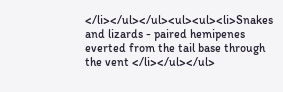</li></ul></ul><ul><ul><li>Snakes and lizards - paired hemipenes everted from the tail base through the vent </li></ul></ul>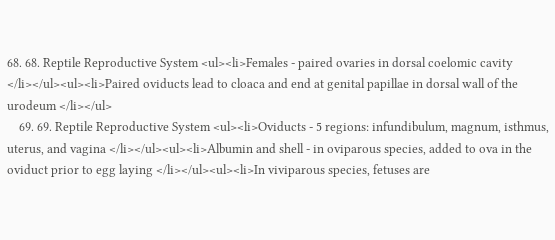68. 68. Reptile Reproductive System <ul><li>Females - paired ovaries in dorsal coelomic cavity </li></ul><ul><li>Paired oviducts lead to cloaca and end at genital papillae in dorsal wall of the urodeum </li></ul>
    69. 69. Reptile Reproductive System <ul><li>Oviducts - 5 regions: infundibulum, magnum, isthmus, uterus, and vagina </li></ul><ul><li>Albumin and shell - in oviparous species, added to ova in the oviduct prior to egg laying </li></ul><ul><li>In viviparous species, fetuses are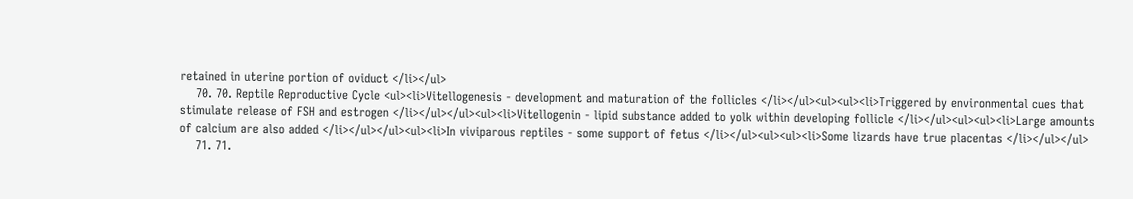retained in uterine portion of oviduct </li></ul>
    70. 70. Reptile Reproductive Cycle <ul><li>Vitellogenesis - development and maturation of the follicles </li></ul><ul><ul><li>Triggered by environmental cues that stimulate release of FSH and estrogen </li></ul></ul><ul><li>Vitellogenin - lipid substance added to yolk within developing follicle </li></ul><ul><ul><li>Large amounts of calcium are also added </li></ul></ul><ul><li>In viviparous reptiles - some support of fetus </li></ul><ul><ul><li>Some lizards have true placentas </li></ul></ul>
    71. 71.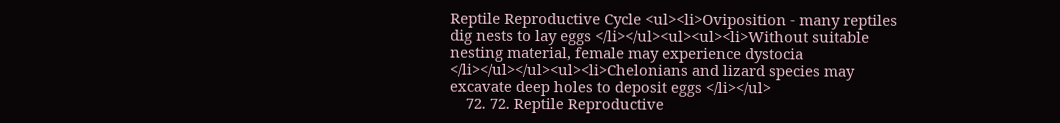Reptile Reproductive Cycle <ul><li>Oviposition - many reptiles dig nests to lay eggs </li></ul><ul><ul><li>Without suitable nesting material, female may experience dystocia </li></ul></ul><ul><li>Chelonians and lizard species may excavate deep holes to deposit eggs </li></ul>
    72. 72. Reptile Reproductive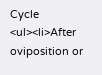Cycle <ul><li>After oviposition or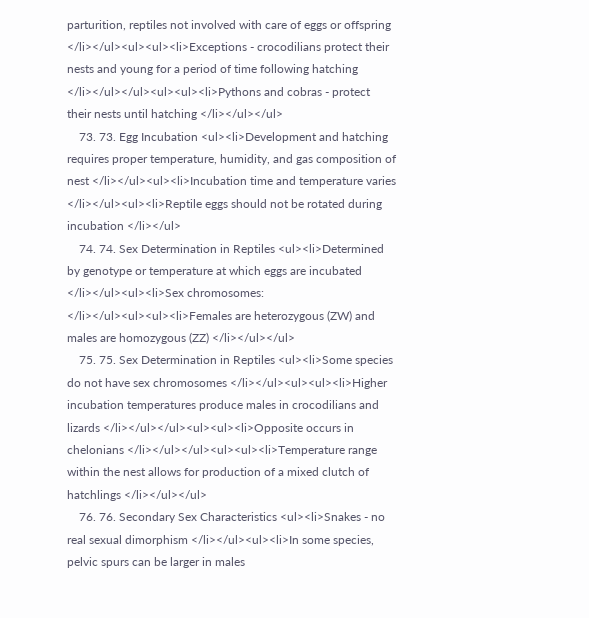parturition, reptiles not involved with care of eggs or offspring </li></ul><ul><ul><li>Exceptions - crocodilians protect their nests and young for a period of time following hatching </li></ul></ul><ul><ul><li>Pythons and cobras - protect their nests until hatching </li></ul></ul>
    73. 73. Egg Incubation <ul><li>Development and hatching requires proper temperature, humidity, and gas composition of nest </li></ul><ul><li>Incubation time and temperature varies </li></ul><ul><li>Reptile eggs should not be rotated during incubation </li></ul>
    74. 74. Sex Determination in Reptiles <ul><li>Determined by genotype or temperature at which eggs are incubated </li></ul><ul><li>Sex chromosomes: </li></ul><ul><ul><li>Females are heterozygous (ZW) and males are homozygous (ZZ) </li></ul></ul>
    75. 75. Sex Determination in Reptiles <ul><li>Some species do not have sex chromosomes </li></ul><ul><ul><li>Higher incubation temperatures produce males in crocodilians and lizards </li></ul></ul><ul><ul><li>Opposite occurs in chelonians </li></ul></ul><ul><ul><li>Temperature range within the nest allows for production of a mixed clutch of hatchlings </li></ul></ul>
    76. 76. Secondary Sex Characteristics <ul><li>Snakes - no real sexual dimorphism </li></ul><ul><li>In some species, pelvic spurs can be larger in males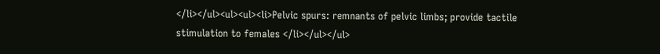</li></ul><ul><ul><li>Pelvic spurs: remnants of pelvic limbs; provide tactile stimulation to females </li></ul></ul>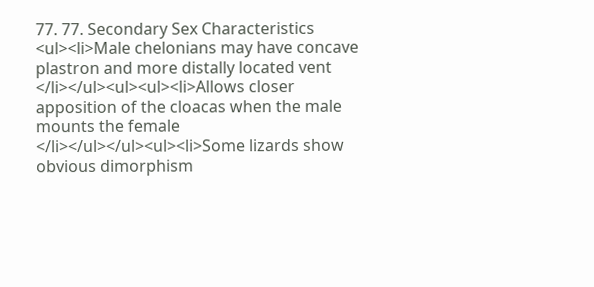77. 77. Secondary Sex Characteristics <ul><li>Male chelonians may have concave plastron and more distally located vent </li></ul><ul><ul><li>Allows closer apposition of the cloacas when the male mounts the female </li></ul></ul><ul><li>Some lizards show obvious dimorphism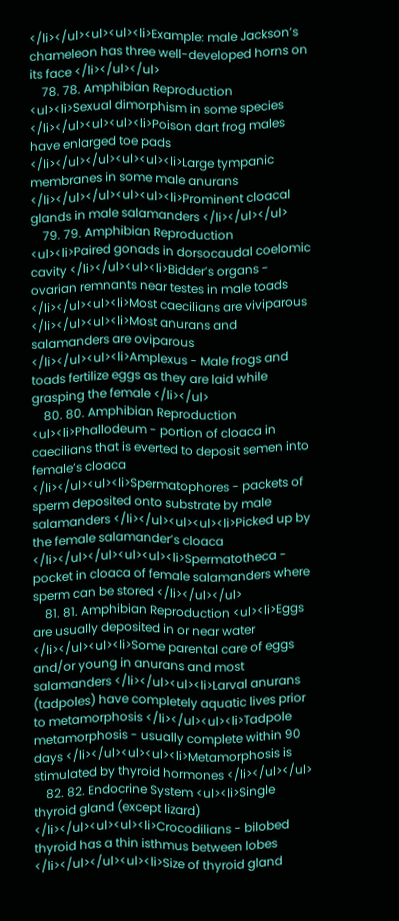</li></ul><ul><ul><li>Example: male Jackson’s chameleon has three well-developed horns on its face </li></ul></ul>
    78. 78. Amphibian Reproduction <ul><li>Sexual dimorphism in some species </li></ul><ul><ul><li>Poison dart frog males have enlarged toe pads </li></ul></ul><ul><ul><li>Large tympanic membranes in some male anurans </li></ul></ul><ul><ul><li>Prominent cloacal glands in male salamanders </li></ul></ul>
    79. 79. Amphibian Reproduction <ul><li>Paired gonads in dorsocaudal coelomic cavity </li></ul><ul><li>Bidder’s organs - ovarian remnants near testes in male toads </li></ul><ul><li>Most caecilians are viviparous </li></ul><ul><li>Most anurans and salamanders are oviparous </li></ul><ul><li>Amplexus - Male frogs and toads fertilize eggs as they are laid while grasping the female </li></ul>
    80. 80. Amphibian Reproduction <ul><li>Phallodeum - portion of cloaca in caecilians that is everted to deposit semen into female’s cloaca </li></ul><ul><li>Spermatophores - packets of sperm deposited onto substrate by male salamanders </li></ul><ul><ul><li>Picked up by the female salamander’s cloaca </li></ul></ul><ul><ul><li>Spermatotheca - pocket in cloaca of female salamanders where sperm can be stored </li></ul></ul>
    81. 81. Amphibian Reproduction <ul><li>Eggs are usually deposited in or near water </li></ul><ul><li>Some parental care of eggs and/or young in anurans and most salamanders </li></ul><ul><li>Larval anurans (tadpoles) have completely aquatic lives prior to metamorphosis </li></ul><ul><li>Tadpole metamorphosis - usually complete within 90 days </li></ul><ul><ul><li>Metamorphosis is stimulated by thyroid hormones </li></ul></ul>
    82. 82. Endocrine System <ul><li>Single thyroid gland (except lizard) </li></ul><ul><ul><li>Crocodilians - bilobed thyroid has a thin isthmus between lobes </li></ul></ul><ul><li>Size of thyroid gland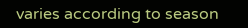varies according to season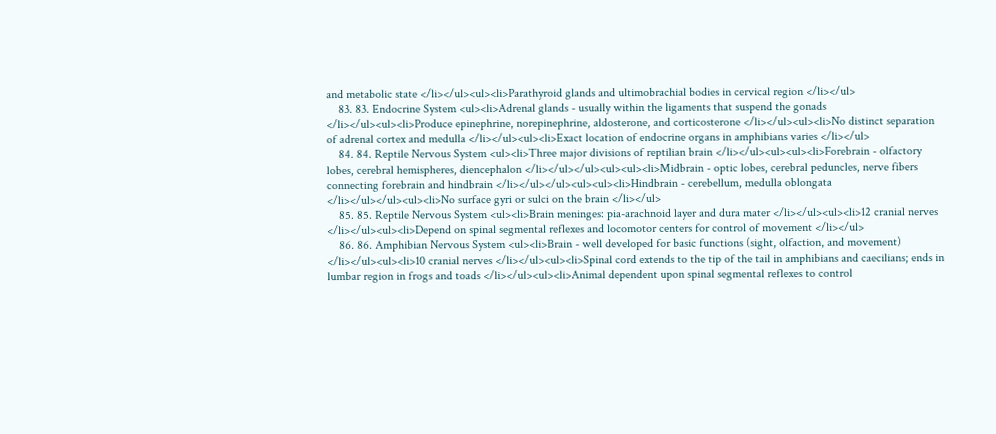and metabolic state </li></ul><ul><li>Parathyroid glands and ultimobrachial bodies in cervical region </li></ul>
    83. 83. Endocrine System <ul><li>Adrenal glands - usually within the ligaments that suspend the gonads </li></ul><ul><li>Produce epinephrine, norepinephrine, aldosterone, and corticosterone </li></ul><ul><li>No distinct separation of adrenal cortex and medulla </li></ul><ul><li>Exact location of endocrine organs in amphibians varies </li></ul>
    84. 84. Reptile Nervous System <ul><li>Three major divisions of reptilian brain </li></ul><ul><ul><li>Forebrain - olfactory lobes, cerebral hemispheres, diencephalon </li></ul></ul><ul><ul><li>Midbrain - optic lobes, cerebral peduncles, nerve fibers connecting forebrain and hindbrain </li></ul></ul><ul><ul><li>Hindbrain - cerebellum, medulla oblongata </li></ul></ul><ul><li>No surface gyri or sulci on the brain </li></ul>
    85. 85. Reptile Nervous System <ul><li>Brain meninges: pia-arachnoid layer and dura mater </li></ul><ul><li>12 cranial nerves </li></ul><ul><li>Depend on spinal segmental reflexes and locomotor centers for control of movement </li></ul>
    86. 86. Amphibian Nervous System <ul><li>Brain - well developed for basic functions (sight, olfaction, and movement) </li></ul><ul><li>10 cranial nerves </li></ul><ul><li>Spinal cord extends to the tip of the tail in amphibians and caecilians; ends in lumbar region in frogs and toads </li></ul><ul><li>Animal dependent upon spinal segmental reflexes to control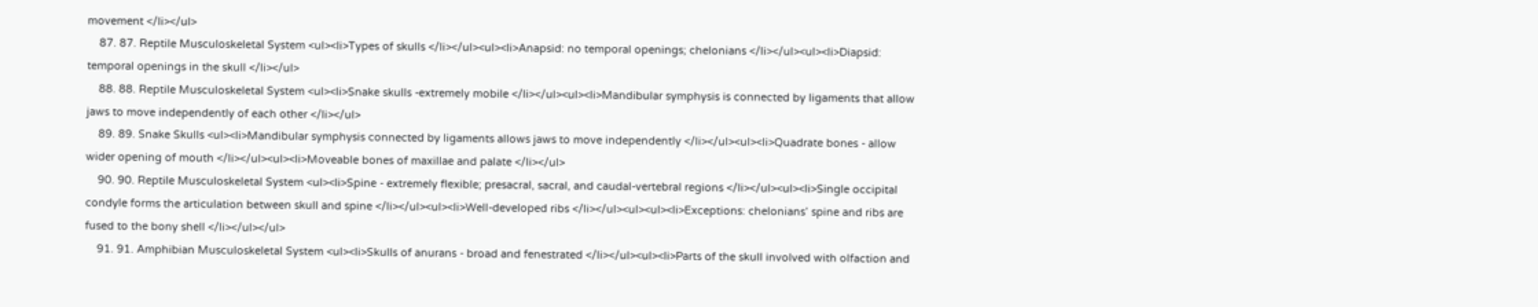movement </li></ul>
    87. 87. Reptile Musculoskeletal System <ul><li>Types of skulls </li></ul><ul><li>Anapsid: no temporal openings; chelonians </li></ul><ul><li>Diapsid: temporal openings in the skull </li></ul>
    88. 88. Reptile Musculoskeletal System <ul><li>Snake skulls -extremely mobile </li></ul><ul><li>Mandibular symphysis is connected by ligaments that allow jaws to move independently of each other </li></ul>
    89. 89. Snake Skulls <ul><li>Mandibular symphysis connected by ligaments allows jaws to move independently </li></ul><ul><li>Quadrate bones - allow wider opening of mouth </li></ul><ul><li>Moveable bones of maxillae and palate </li></ul>
    90. 90. Reptile Musculoskeletal System <ul><li>Spine - extremely flexible; presacral, sacral, and caudal-vertebral regions </li></ul><ul><li>Single occipital condyle forms the articulation between skull and spine </li></ul><ul><li>Well-developed ribs </li></ul><ul><ul><li>Exceptions: chelonians’ spine and ribs are fused to the bony shell </li></ul></ul>
    91. 91. Amphibian Musculoskeletal System <ul><li>Skulls of anurans - broad and fenestrated </li></ul><ul><li>Parts of the skull involved with olfaction and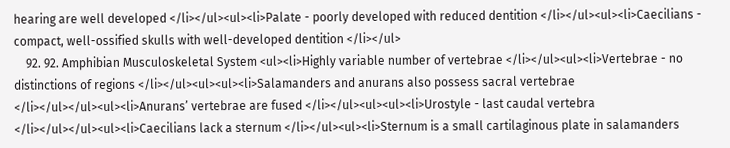hearing are well developed </li></ul><ul><li>Palate - poorly developed with reduced dentition </li></ul><ul><li>Caecilians - compact, well-ossified skulls with well-developed dentition </li></ul>
    92. 92. Amphibian Musculoskeletal System <ul><li>Highly variable number of vertebrae </li></ul><ul><li>Vertebrae - no distinctions of regions </li></ul><ul><ul><li>Salamanders and anurans also possess sacral vertebrae </li></ul></ul><ul><li>Anurans’ vertebrae are fused </li></ul><ul><ul><li>Urostyle - last caudal vertebra </li></ul></ul><ul><li>Caecilians lack a sternum </li></ul><ul><li>Sternum is a small cartilaginous plate in salamanders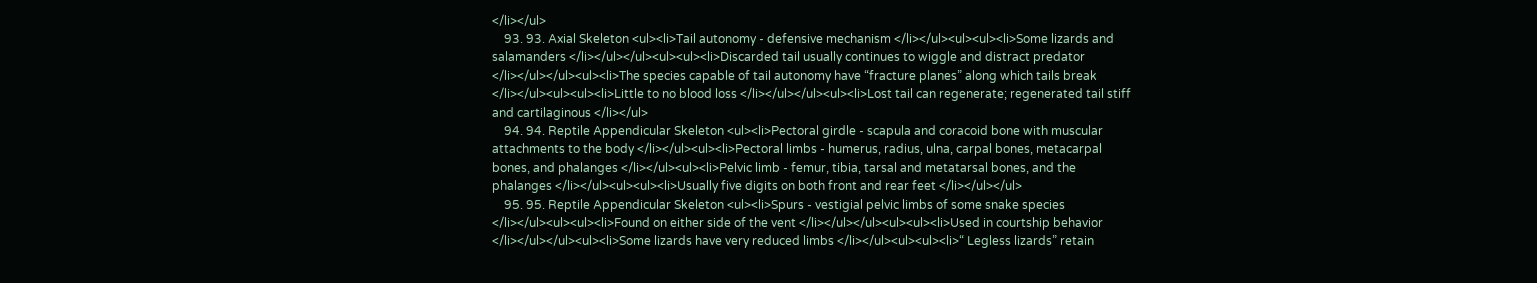</li></ul>
    93. 93. Axial Skeleton <ul><li>Tail autonomy - defensive mechanism </li></ul><ul><ul><li>Some lizards and salamanders </li></ul></ul><ul><ul><li>Discarded tail usually continues to wiggle and distract predator </li></ul></ul><ul><li>The species capable of tail autonomy have “fracture planes” along which tails break </li></ul><ul><ul><li>Little to no blood loss </li></ul></ul><ul><li>Lost tail can regenerate; regenerated tail stiff and cartilaginous </li></ul>
    94. 94. Reptile Appendicular Skeleton <ul><li>Pectoral girdle - scapula and coracoid bone with muscular attachments to the body </li></ul><ul><li>Pectoral limbs - humerus, radius, ulna, carpal bones, metacarpal bones, and phalanges </li></ul><ul><li>Pelvic limb - femur, tibia, tarsal and metatarsal bones, and the phalanges </li></ul><ul><ul><li>Usually five digits on both front and rear feet </li></ul></ul>
    95. 95. Reptile Appendicular Skeleton <ul><li>Spurs - vestigial pelvic limbs of some snake species </li></ul><ul><ul><li>Found on either side of the vent </li></ul></ul><ul><ul><li>Used in courtship behavior </li></ul></ul><ul><li>Some lizards have very reduced limbs </li></ul><ul><ul><li>“ Legless lizards” retain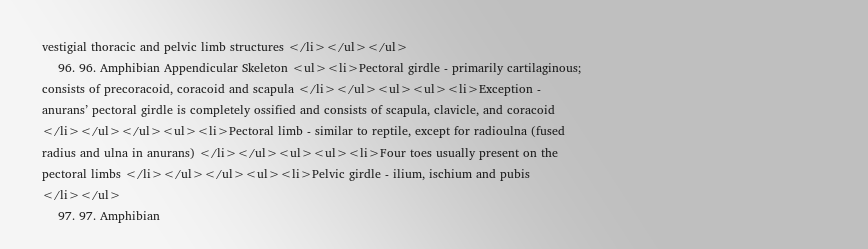vestigial thoracic and pelvic limb structures </li></ul></ul>
    96. 96. Amphibian Appendicular Skeleton <ul><li>Pectoral girdle - primarily cartilaginous; consists of precoracoid, coracoid and scapula </li></ul><ul><ul><li>Exception - anurans’ pectoral girdle is completely ossified and consists of scapula, clavicle, and coracoid </li></ul></ul><ul><li>Pectoral limb - similar to reptile, except for radioulna (fused radius and ulna in anurans) </li></ul><ul><ul><li>Four toes usually present on the pectoral limbs </li></ul></ul><ul><li>Pelvic girdle - ilium, ischium and pubis </li></ul>
    97. 97. Amphibian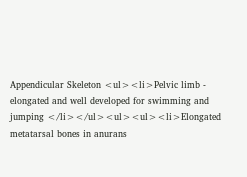Appendicular Skeleton <ul><li>Pelvic limb - elongated and well developed for swimming and jumping </li></ul><ul><ul><li>Elongated metatarsal bones in anurans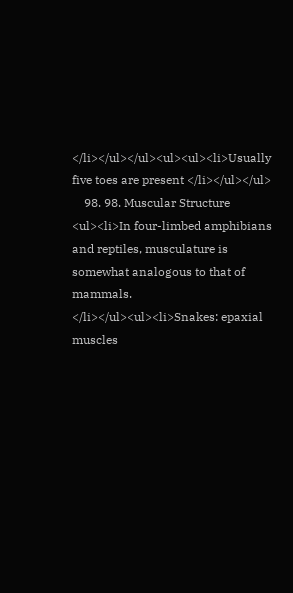</li></ul></ul><ul><ul><li>Usually five toes are present </li></ul></ul>
    98. 98. Muscular Structure <ul><li>In four-limbed amphibians and reptiles, musculature is somewhat analogous to that of mammals. </li></ul><ul><li>Snakes: epaxial muscles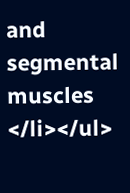and segmental muscles </li></ul>